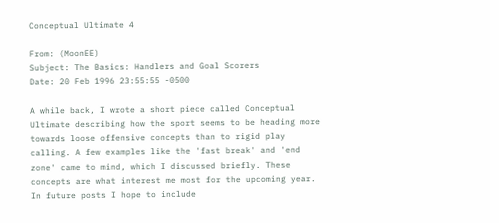Conceptual Ultimate 4

From: (MoonEE)
Subject: The Basics: Handlers and Goal Scorers
Date: 20 Feb 1996 23:55:55 -0500

A while back, I wrote a short piece called Conceptual Ultimate describing how the sport seems to be heading more towards loose offensive concepts than to rigid play calling. A few examples like the 'fast break' and 'end zone' came to mind, which I discussed briefly. These concepts are what interest me most for the upcoming year. In future posts I hope to include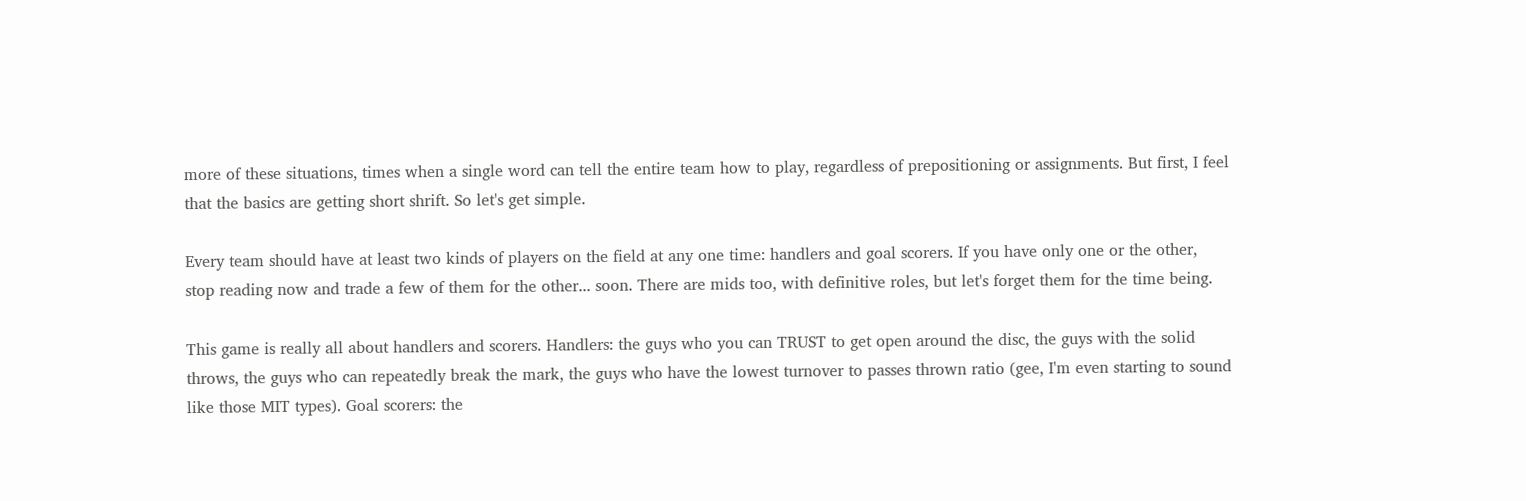more of these situations, times when a single word can tell the entire team how to play, regardless of prepositioning or assignments. But first, I feel that the basics are getting short shrift. So let's get simple.

Every team should have at least two kinds of players on the field at any one time: handlers and goal scorers. If you have only one or the other, stop reading now and trade a few of them for the other... soon. There are mids too, with definitive roles, but let's forget them for the time being.

This game is really all about handlers and scorers. Handlers: the guys who you can TRUST to get open around the disc, the guys with the solid throws, the guys who can repeatedly break the mark, the guys who have the lowest turnover to passes thrown ratio (gee, I'm even starting to sound like those MIT types). Goal scorers: the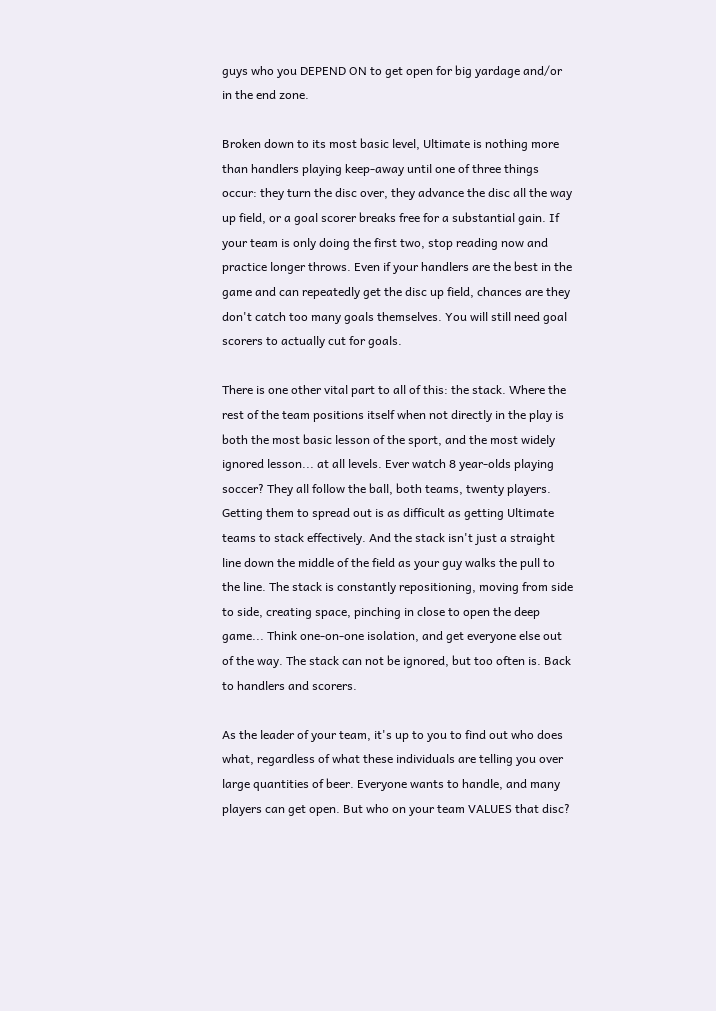guys who you DEPEND ON to get open for big yardage and/or in the end zone.

Broken down to its most basic level, Ultimate is nothing more than handlers playing keep-away until one of three things occur: they turn the disc over, they advance the disc all the way up field, or a goal scorer breaks free for a substantial gain. If your team is only doing the first two, stop reading now and practice longer throws. Even if your handlers are the best in the game and can repeatedly get the disc up field, chances are they don't catch too many goals themselves. You will still need goal scorers to actually cut for goals.

There is one other vital part to all of this: the stack. Where the rest of the team positions itself when not directly in the play is both the most basic lesson of the sport, and the most widely ignored lesson... at all levels. Ever watch 8 year-olds playing soccer? They all follow the ball, both teams, twenty players. Getting them to spread out is as difficult as getting Ultimate teams to stack effectively. And the stack isn't just a straight line down the middle of the field as your guy walks the pull to the line. The stack is constantly repositioning, moving from side to side, creating space, pinching in close to open the deep game... Think one-on-one isolation, and get everyone else out of the way. The stack can not be ignored, but too often is. Back to handlers and scorers.

As the leader of your team, it's up to you to find out who does what, regardless of what these individuals are telling you over large quantities of beer. Everyone wants to handle, and many players can get open. But who on your team VALUES that disc?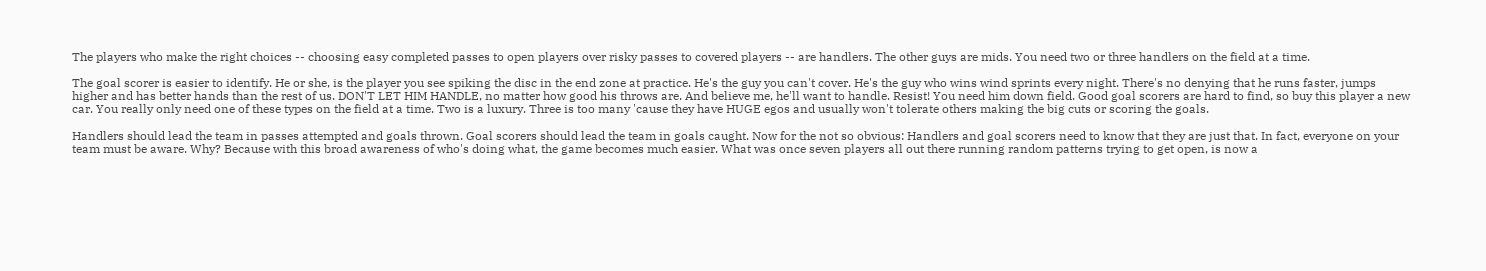The players who make the right choices -- choosing easy completed passes to open players over risky passes to covered players -- are handlers. The other guys are mids. You need two or three handlers on the field at a time.

The goal scorer is easier to identify. He or she, is the player you see spiking the disc in the end zone at practice. He's the guy you can't cover. He's the guy who wins wind sprints every night. There's no denying that he runs faster, jumps higher and has better hands than the rest of us. DON'T LET HIM HANDLE, no matter how good his throws are. And believe me, he'll want to handle. Resist! You need him down field. Good goal scorers are hard to find, so buy this player a new car. You really only need one of these types on the field at a time. Two is a luxury. Three is too many 'cause they have HUGE egos and usually won't tolerate others making the big cuts or scoring the goals.

Handlers should lead the team in passes attempted and goals thrown. Goal scorers should lead the team in goals caught. Now for the not so obvious: Handlers and goal scorers need to know that they are just that. In fact, everyone on your team must be aware. Why? Because with this broad awareness of who's doing what, the game becomes much easier. What was once seven players all out there running random patterns trying to get open, is now a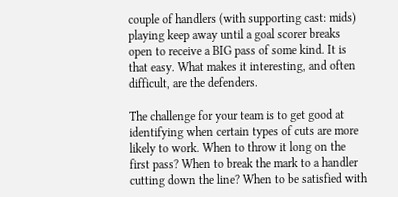couple of handlers (with supporting cast: mids) playing keep away until a goal scorer breaks open to receive a BIG pass of some kind. It is that easy. What makes it interesting, and often difficult, are the defenders.

The challenge for your team is to get good at identifying when certain types of cuts are more likely to work. When to throw it long on the first pass? When to break the mark to a handler cutting down the line? When to be satisfied with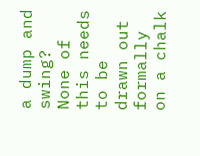a dump and swing? None of this needs to be drawn out formally on a chalk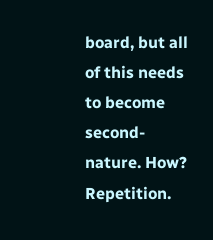board, but all of this needs to become second-nature. How? Repetition.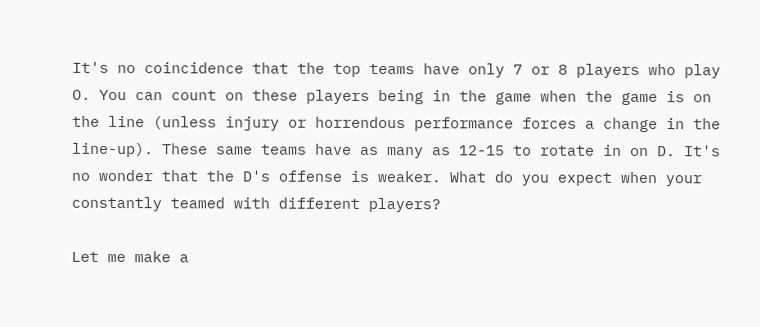It's no coincidence that the top teams have only 7 or 8 players who play O. You can count on these players being in the game when the game is on the line (unless injury or horrendous performance forces a change in the line-up). These same teams have as many as 12-15 to rotate in on D. It's no wonder that the D's offense is weaker. What do you expect when your constantly teamed with different players?

Let me make a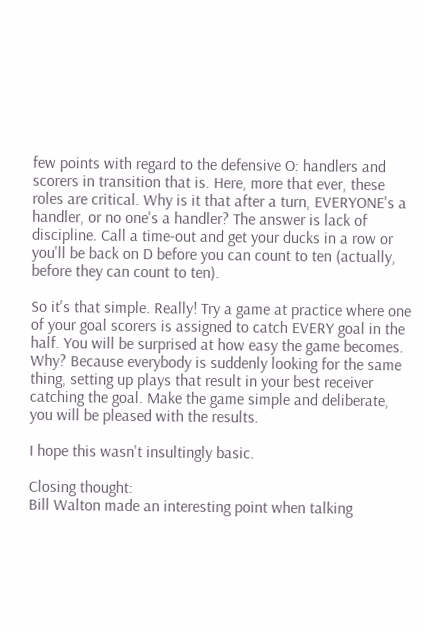few points with regard to the defensive O: handlers and scorers in transition that is. Here, more that ever, these roles are critical. Why is it that after a turn, EVERYONE's a handler, or no one's a handler? The answer is lack of discipline. Call a time-out and get your ducks in a row or you'll be back on D before you can count to ten (actually, before they can count to ten).

So it's that simple. Really! Try a game at practice where one of your goal scorers is assigned to catch EVERY goal in the half. You will be surprised at how easy the game becomes. Why? Because everybody is suddenly looking for the same thing, setting up plays that result in your best receiver catching the goal. Make the game simple and deliberate, you will be pleased with the results.

I hope this wasn't insultingly basic.

Closing thought:
Bill Walton made an interesting point when talking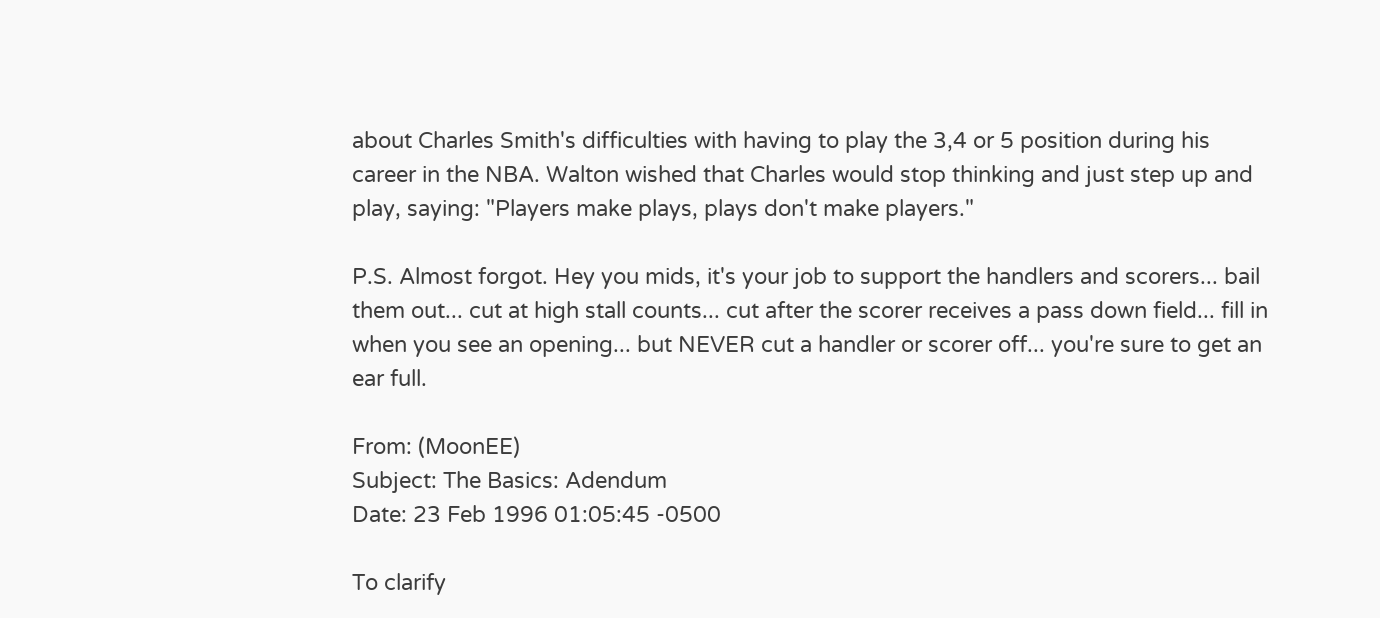about Charles Smith's difficulties with having to play the 3,4 or 5 position during his career in the NBA. Walton wished that Charles would stop thinking and just step up and play, saying: "Players make plays, plays don't make players."

P.S. Almost forgot. Hey you mids, it's your job to support the handlers and scorers... bail them out... cut at high stall counts... cut after the scorer receives a pass down field... fill in when you see an opening... but NEVER cut a handler or scorer off... you're sure to get an ear full.

From: (MoonEE)
Subject: The Basics: Adendum
Date: 23 Feb 1996 01:05:45 -0500

To clarify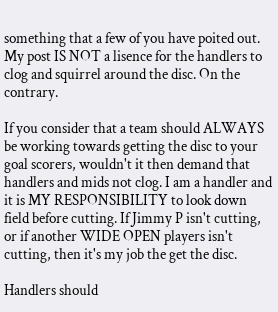something that a few of you have poited out. My post IS NOT a lisence for the handlers to clog and squirrel around the disc. On the contrary.

If you consider that a team should ALWAYS be working towards getting the disc to your goal scorers, wouldn't it then demand that handlers and mids not clog. I am a handler and it is MY RESPONSIBILITY to look down field before cutting. If Jimmy P isn't cutting, or if another WIDE OPEN players isn't cutting, then it's my job the get the disc.

Handlers should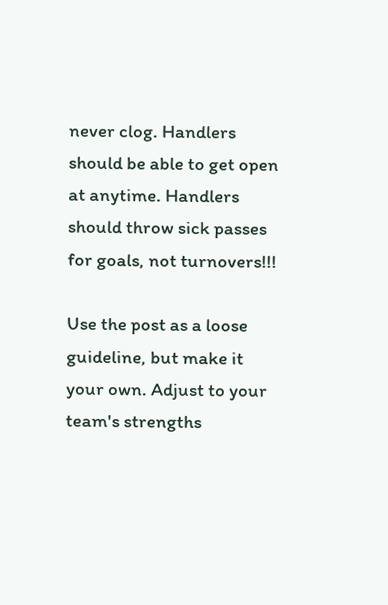never clog. Handlers should be able to get open at anytime. Handlers should throw sick passes for goals, not turnovers!!!

Use the post as a loose guideline, but make it your own. Adjust to your team's strengths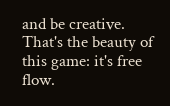and be creative. That's the beauty of this game: it's free flow.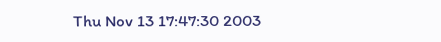Thu Nov 13 17:47:30 2003